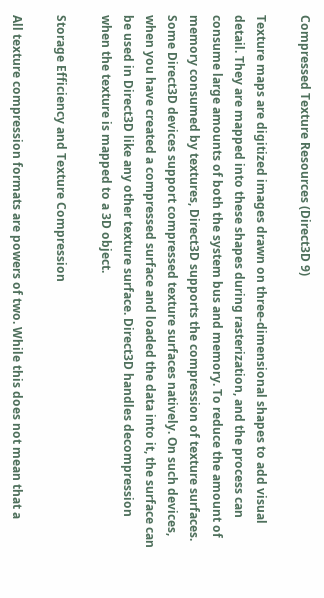Compressed Texture Resources (Direct3D 9)

Texture maps are digitized images drawn on three-dimensional shapes to add visual detail. They are mapped into these shapes during rasterization, and the process can consume large amounts of both the system bus and memory. To reduce the amount of memory consumed by textures, Direct3D supports the compression of texture surfaces. Some Direct3D devices support compressed texture surfaces natively. On such devices, when you have created a compressed surface and loaded the data into it, the surface can be used in Direct3D like any other texture surface. Direct3D handles decompression when the texture is mapped to a 3D object.

Storage Efficiency and Texture Compression

All texture compression formats are powers of two. While this does not mean that a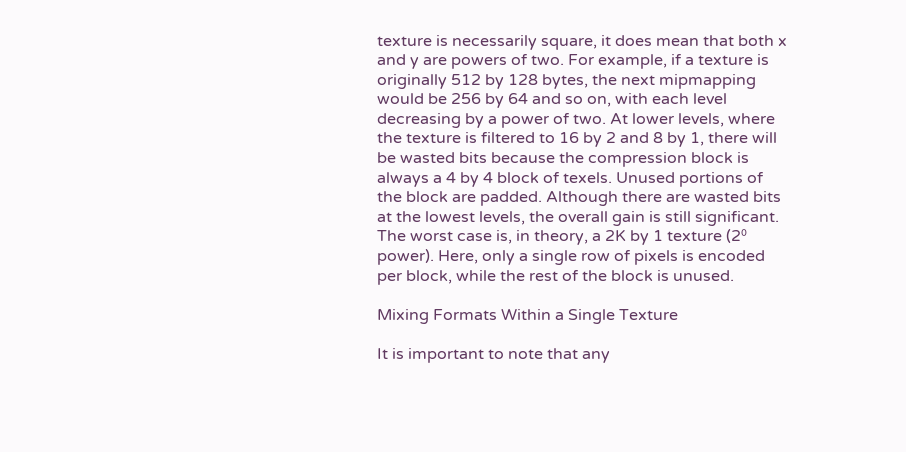texture is necessarily square, it does mean that both x and y are powers of two. For example, if a texture is originally 512 by 128 bytes, the next mipmapping would be 256 by 64 and so on, with each level decreasing by a power of two. At lower levels, where the texture is filtered to 16 by 2 and 8 by 1, there will be wasted bits because the compression block is always a 4 by 4 block of texels. Unused portions of the block are padded. Although there are wasted bits at the lowest levels, the overall gain is still significant. The worst case is, in theory, a 2K by 1 texture (2⁰ power). Here, only a single row of pixels is encoded per block, while the rest of the block is unused.

Mixing Formats Within a Single Texture

It is important to note that any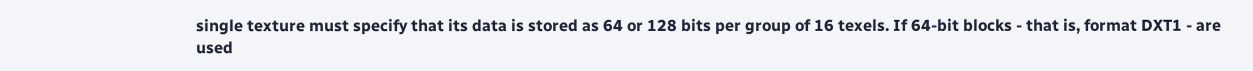single texture must specify that its data is stored as 64 or 128 bits per group of 16 texels. If 64-bit blocks - that is, format DXT1 - are used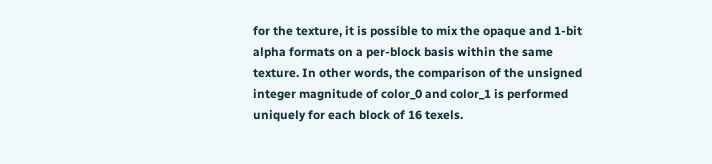for the texture, it is possible to mix the opaque and 1-bit alpha formats on a per-block basis within the same texture. In other words, the comparison of the unsigned integer magnitude of color_0 and color_1 is performed uniquely for each block of 16 texels.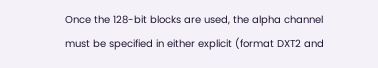Once the 128-bit blocks are used, the alpha channel must be specified in either explicit (format DXT2 and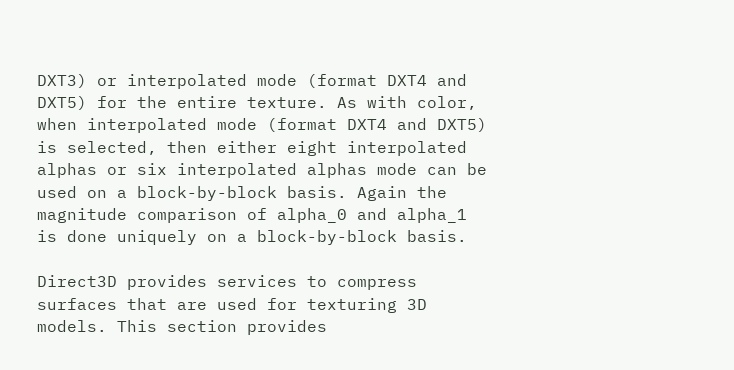DXT3) or interpolated mode (format DXT4 and DXT5) for the entire texture. As with color, when interpolated mode (format DXT4 and DXT5) is selected, then either eight interpolated alphas or six interpolated alphas mode can be used on a block-by-block basis. Again the magnitude comparison of alpha_0 and alpha_1 is done uniquely on a block-by-block basis.

Direct3D provides services to compress surfaces that are used for texturing 3D models. This section provides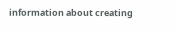information about creating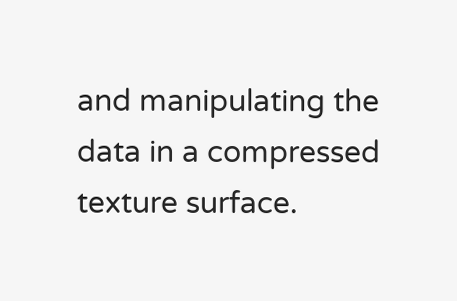and manipulating the data in a compressed texture surface.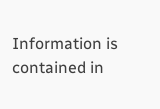Information is contained in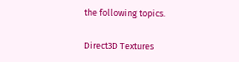the following topics.

Direct3D Textures